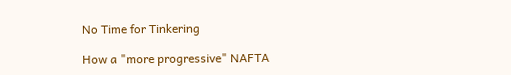No Time for Tinkering

How a "more progressive" NAFTA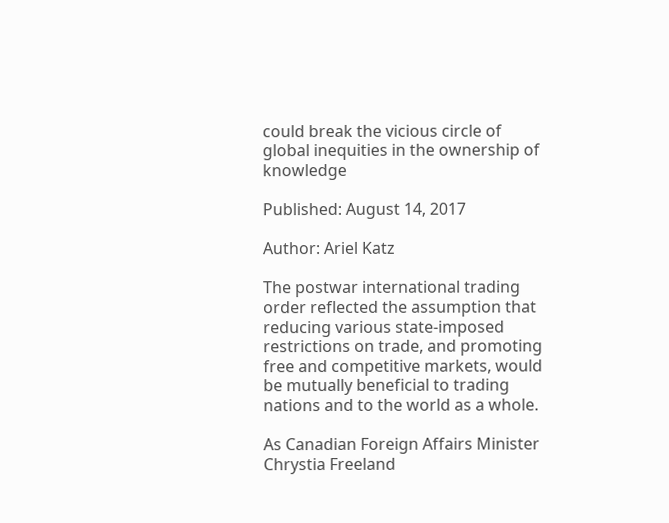could break the vicious circle of global inequities in the ownership of knowledge

Published: August 14, 2017

Author: Ariel Katz

The postwar international trading order reflected the assumption that reducing various state-imposed restrictions on trade, and promoting free and competitive markets, would be mutually beneficial to trading nations and to the world as a whole.

As Canadian Foreign Affairs Minister Chrystia Freeland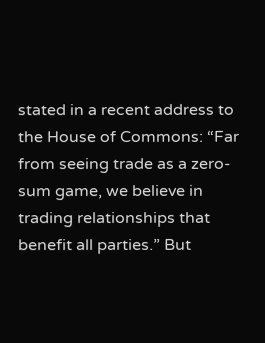stated in a recent address to the House of Commons: “Far from seeing trade as a zero-sum game, we believe in trading relationships that benefit all parties.” But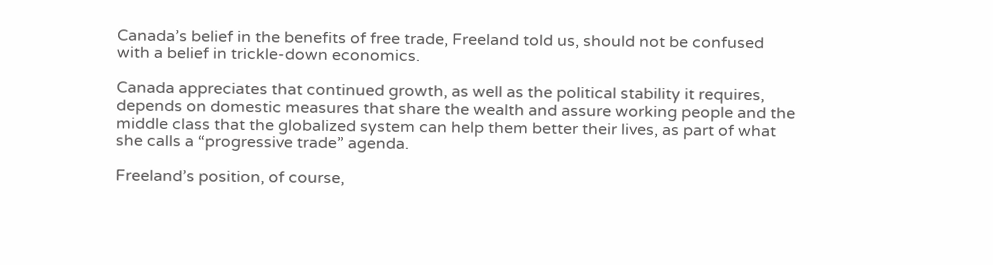Canada’s belief in the benefits of free trade, Freeland told us, should not be confused with a belief in trickle-down economics.

Canada appreciates that continued growth, as well as the political stability it requires, depends on domestic measures that share the wealth and assure working people and the middle class that the globalized system can help them better their lives, as part of what she calls a “progressive trade” agenda.

Freeland’s position, of course,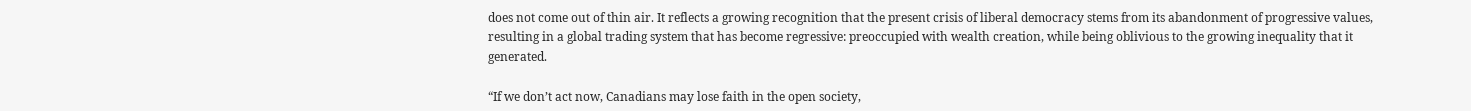does not come out of thin air. It reflects a growing recognition that the present crisis of liberal democracy stems from its abandonment of progressive values, resulting in a global trading system that has become regressive: preoccupied with wealth creation, while being oblivious to the growing inequality that it generated.

“If we don’t act now, Canadians may lose faith in the open society,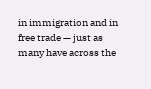in immigration and in free trade — just as many have across the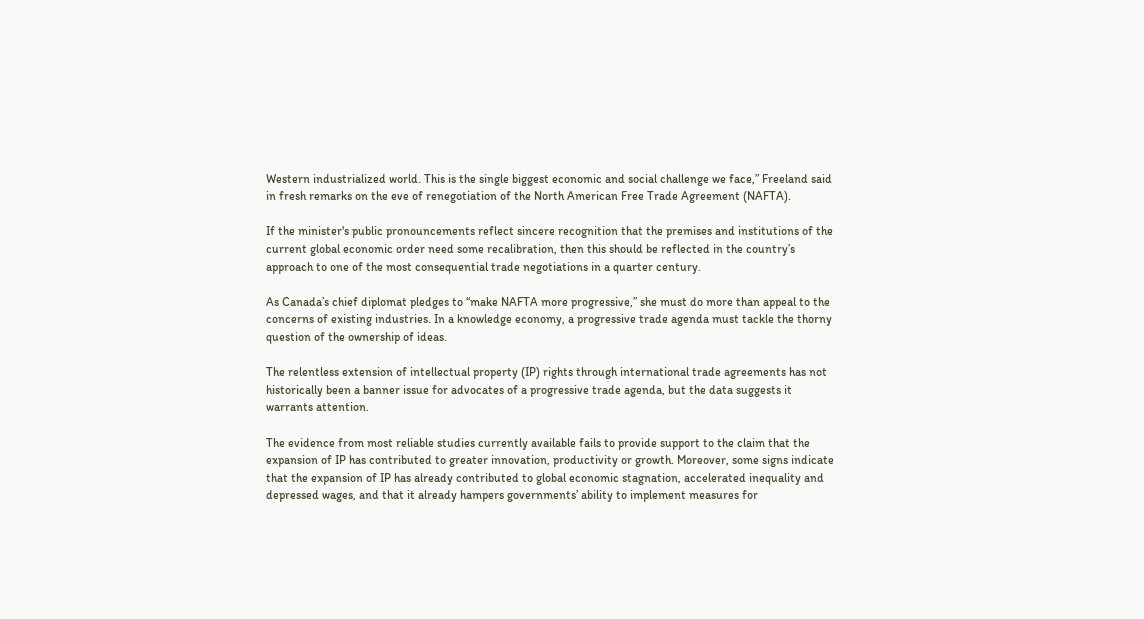Western industrialized world. This is the single biggest economic and social challenge we face,” Freeland said in fresh remarks on the eve of renegotiation of the North American Free Trade Agreement (NAFTA).

If the minister's public pronouncements reflect sincere recognition that the premises and institutions of the current global economic order need some recalibration, then this should be reflected in the country’s approach to one of the most consequential trade negotiations in a quarter century.

As Canada’s chief diplomat pledges to “make NAFTA more progressive,” she must do more than appeal to the concerns of existing industries. In a knowledge economy, a progressive trade agenda must tackle the thorny question of the ownership of ideas.

The relentless extension of intellectual property (IP) rights through international trade agreements has not historically been a banner issue for advocates of a progressive trade agenda, but the data suggests it warrants attention.

The evidence from most reliable studies currently available fails to provide support to the claim that the expansion of IP has contributed to greater innovation, productivity or growth. Moreover, some signs indicate that the expansion of IP has already contributed to global economic stagnation, accelerated inequality and depressed wages, and that it already hampers governments’ ability to implement measures for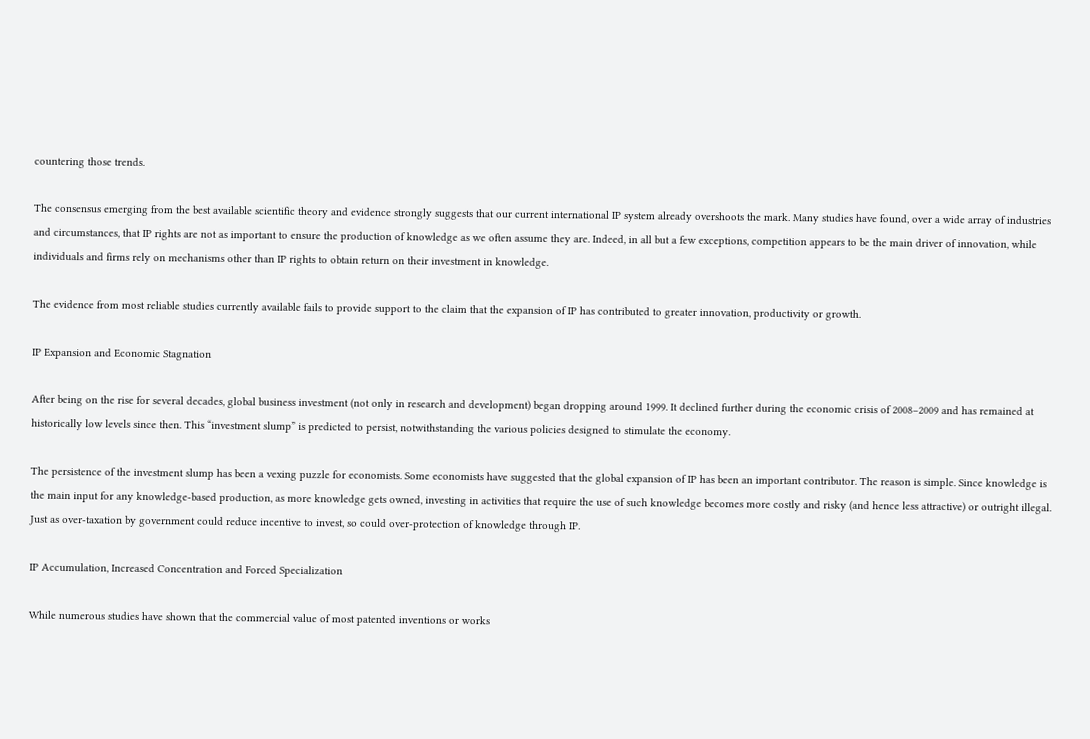countering those trends.

The consensus emerging from the best available scientific theory and evidence strongly suggests that our current international IP system already overshoots the mark. Many studies have found, over a wide array of industries and circumstances, that IP rights are not as important to ensure the production of knowledge as we often assume they are. Indeed, in all but a few exceptions, competition appears to be the main driver of innovation, while individuals and firms rely on mechanisms other than IP rights to obtain return on their investment in knowledge.

The evidence from most reliable studies currently available fails to provide support to the claim that the expansion of IP has contributed to greater innovation, productivity or growth.

IP Expansion and Economic Stagnation

After being on the rise for several decades, global business investment (not only in research and development) began dropping around 1999. It declined further during the economic crisis of 2008–2009 and has remained at historically low levels since then. This “investment slump” is predicted to persist, notwithstanding the various policies designed to stimulate the economy.

The persistence of the investment slump has been a vexing puzzle for economists. Some economists have suggested that the global expansion of IP has been an important contributor. The reason is simple. Since knowledge is the main input for any knowledge-based production, as more knowledge gets owned, investing in activities that require the use of such knowledge becomes more costly and risky (and hence less attractive) or outright illegal. Just as over-taxation by government could reduce incentive to invest, so could over-protection of knowledge through IP.

IP Accumulation, Increased Concentration and Forced Specialization

While numerous studies have shown that the commercial value of most patented inventions or works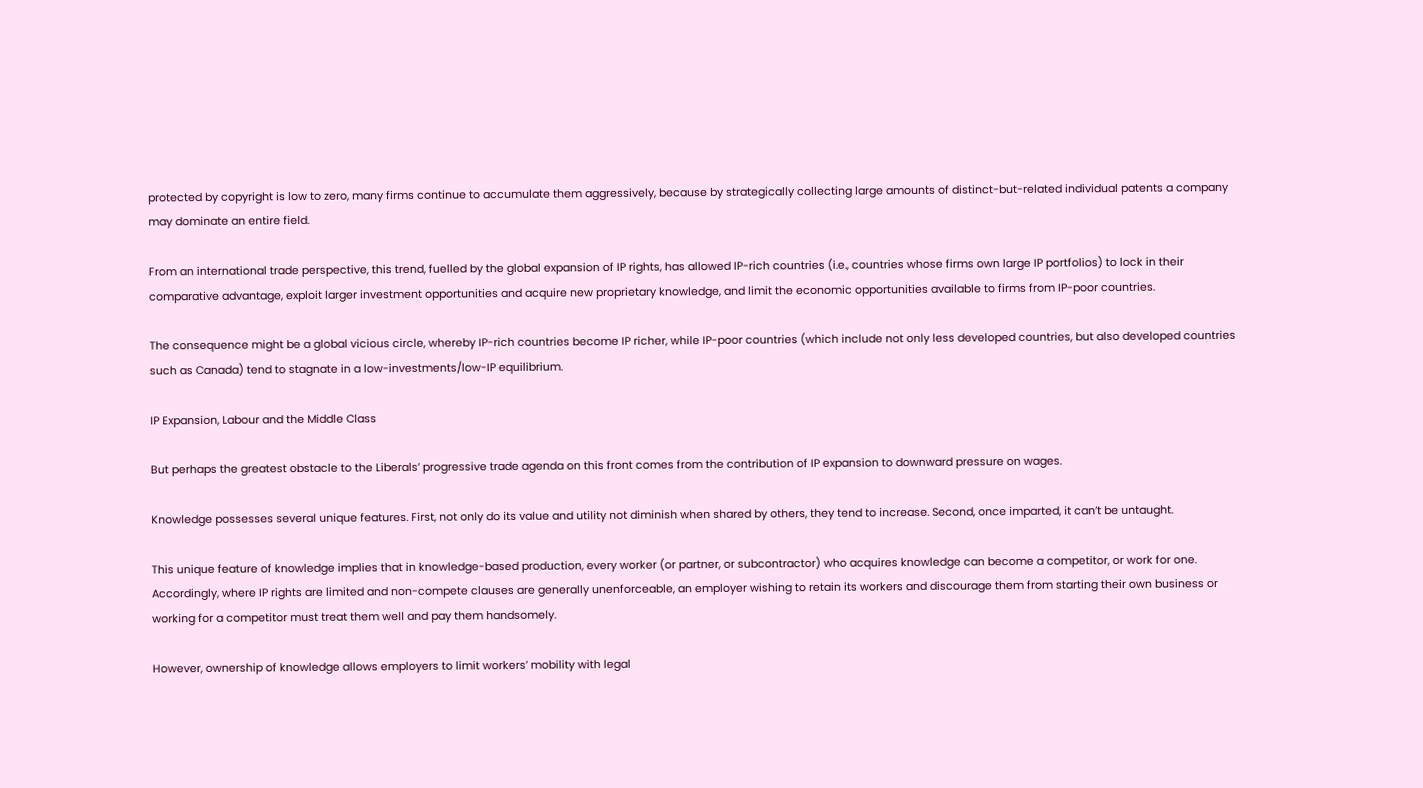protected by copyright is low to zero, many firms continue to accumulate them aggressively, because by strategically collecting large amounts of distinct-but-related individual patents a company may dominate an entire field.

From an international trade perspective, this trend, fuelled by the global expansion of IP rights, has allowed IP-rich countries (i.e., countries whose firms own large IP portfolios) to lock in their comparative advantage, exploit larger investment opportunities and acquire new proprietary knowledge, and limit the economic opportunities available to firms from IP-poor countries.

The consequence might be a global vicious circle, whereby IP-rich countries become IP richer, while IP-poor countries (which include not only less developed countries, but also developed countries such as Canada) tend to stagnate in a low-investments/low-IP equilibrium.

IP Expansion, Labour and the Middle Class

But perhaps the greatest obstacle to the Liberals’ progressive trade agenda on this front comes from the contribution of IP expansion to downward pressure on wages.

Knowledge possesses several unique features. First, not only do its value and utility not diminish when shared by others, they tend to increase. Second, once imparted, it can’t be untaught.

This unique feature of knowledge implies that in knowledge-based production, every worker (or partner, or subcontractor) who acquires knowledge can become a competitor, or work for one. Accordingly, where IP rights are limited and non-compete clauses are generally unenforceable, an employer wishing to retain its workers and discourage them from starting their own business or working for a competitor must treat them well and pay them handsomely.

However, ownership of knowledge allows employers to limit workers’ mobility with legal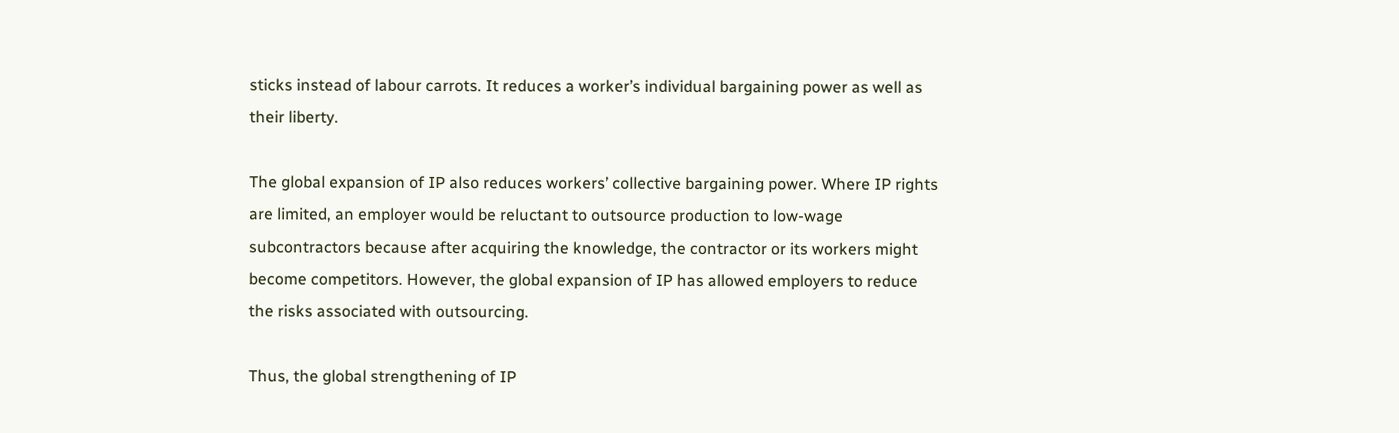sticks instead of labour carrots. It reduces a worker’s individual bargaining power as well as their liberty.

The global expansion of IP also reduces workers’ collective bargaining power. Where IP rights are limited, an employer would be reluctant to outsource production to low-wage subcontractors because after acquiring the knowledge, the contractor or its workers might become competitors. However, the global expansion of IP has allowed employers to reduce the risks associated with outsourcing.

Thus, the global strengthening of IP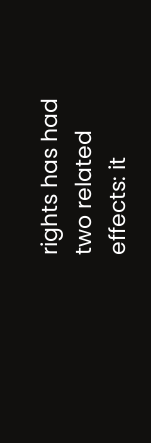rights has had two related effects: it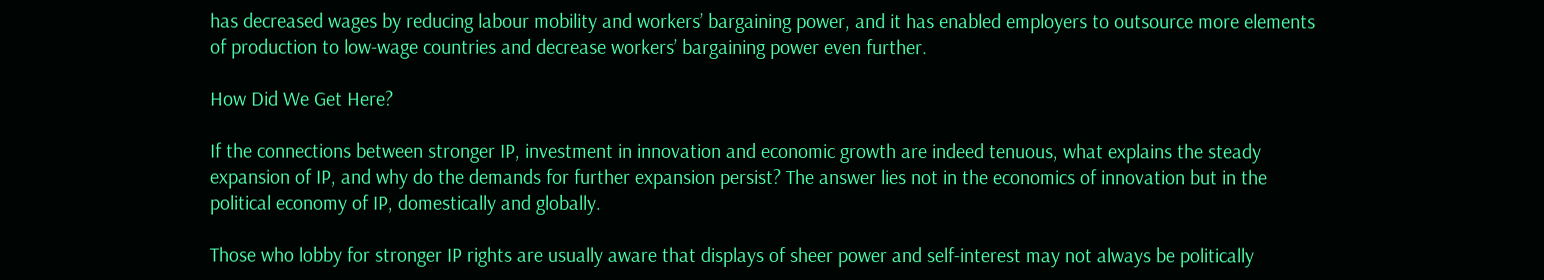has decreased wages by reducing labour mobility and workers’ bargaining power, and it has enabled employers to outsource more elements of production to low-wage countries and decrease workers’ bargaining power even further.

How Did We Get Here?

If the connections between stronger IP, investment in innovation and economic growth are indeed tenuous, what explains the steady expansion of IP, and why do the demands for further expansion persist? The answer lies not in the economics of innovation but in the political economy of IP, domestically and globally.

Those who lobby for stronger IP rights are usually aware that displays of sheer power and self-interest may not always be politically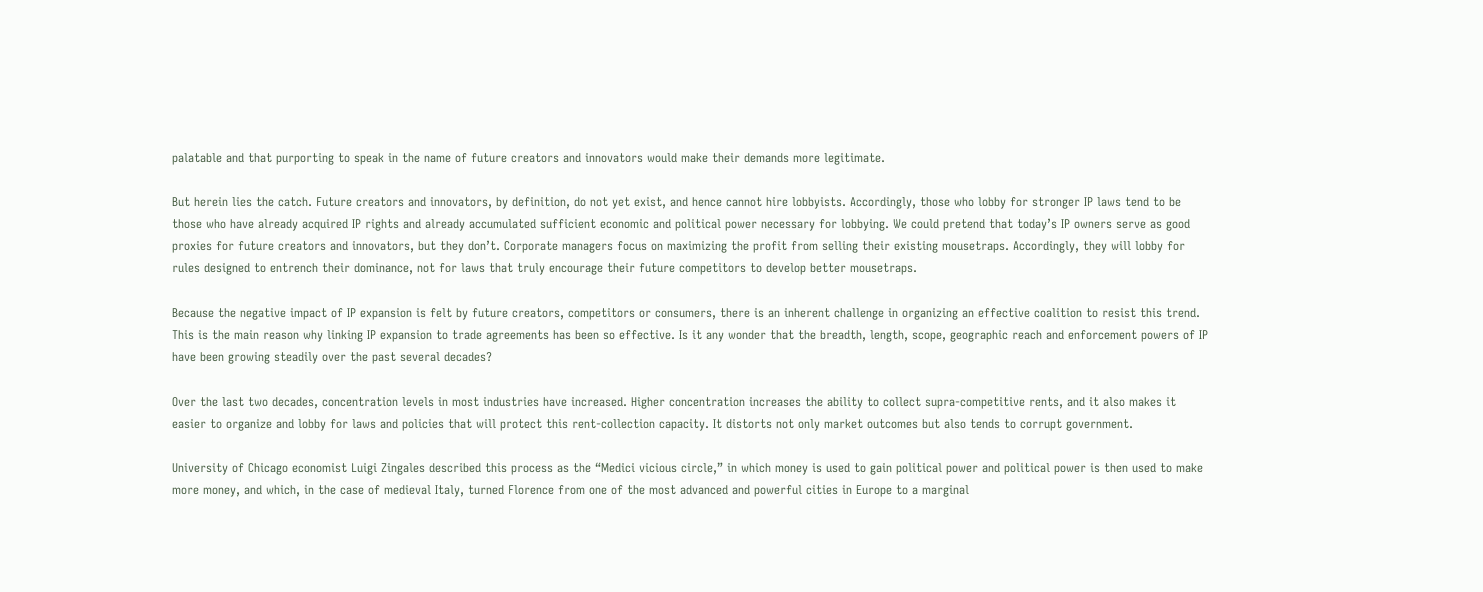palatable and that purporting to speak in the name of future creators and innovators would make their demands more legitimate.

But herein lies the catch. Future creators and innovators, by definition, do not yet exist, and hence cannot hire lobbyists. Accordingly, those who lobby for stronger IP laws tend to be those who have already acquired IP rights and already accumulated sufficient economic and political power necessary for lobbying. We could pretend that today’s IP owners serve as good proxies for future creators and innovators, but they don’t. Corporate managers focus on maximizing the profit from selling their existing mousetraps. Accordingly, they will lobby for rules designed to entrench their dominance, not for laws that truly encourage their future competitors to develop better mousetraps.

Because the negative impact of IP expansion is felt by future creators, competitors or consumers, there is an inherent challenge in organizing an effective coalition to resist this trend. This is the main reason why linking IP expansion to trade agreements has been so effective. Is it any wonder that the breadth, length, scope, geographic reach and enforcement powers of IP have been growing steadily over the past several decades?

Over the last two decades, concentration levels in most industries have increased. Higher concentration increases the ability to collect supra-competitive rents, and it also makes it easier to organize and lobby for laws and policies that will protect this rent-collection capacity. It distorts not only market outcomes but also tends to corrupt government.

University of Chicago economist Luigi Zingales described this process as the “Medici vicious circle,” in which money is used to gain political power and political power is then used to make more money, and which, in the case of medieval Italy, turned Florence from one of the most advanced and powerful cities in Europe to a marginal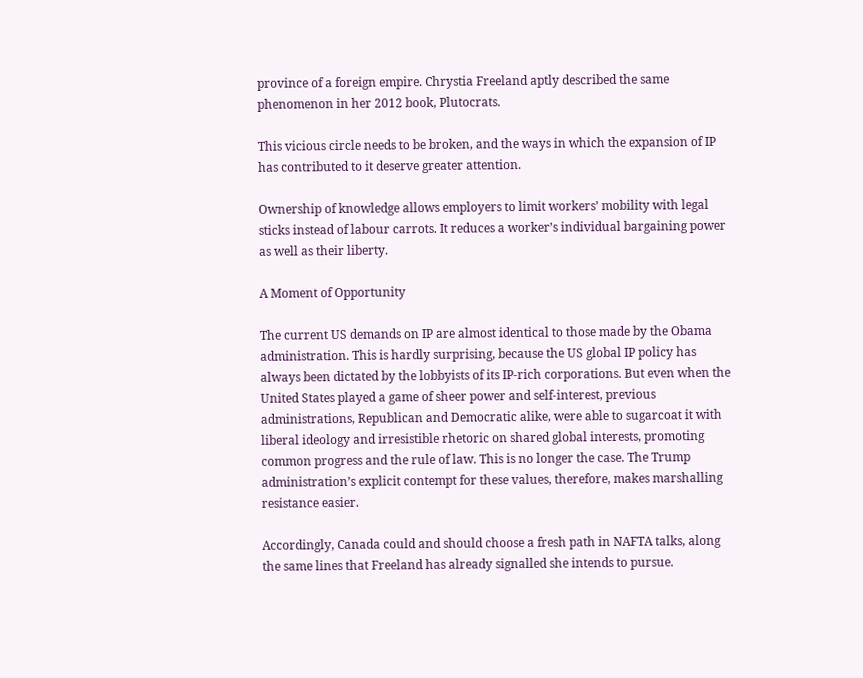province of a foreign empire. Chrystia Freeland aptly described the same phenomenon in her 2012 book, Plutocrats.

This vicious circle needs to be broken, and the ways in which the expansion of IP has contributed to it deserve greater attention.

Ownership of knowledge allows employers to limit workers’ mobility with legal sticks instead of labour carrots. It reduces a worker’s individual bargaining power as well as their liberty.

A Moment of Opportunity

The current US demands on IP are almost identical to those made by the Obama administration. This is hardly surprising, because the US global IP policy has always been dictated by the lobbyists of its IP-rich corporations. But even when the United States played a game of sheer power and self-interest, previous administrations, Republican and Democratic alike, were able to sugarcoat it with liberal ideology and irresistible rhetoric on shared global interests, promoting common progress and the rule of law. This is no longer the case. The Trump administration’s explicit contempt for these values, therefore, makes marshalling resistance easier.

Accordingly, Canada could and should choose a fresh path in NAFTA talks, along the same lines that Freeland has already signalled she intends to pursue.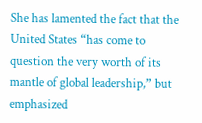She has lamented the fact that the United States “has come to question the very worth of its mantle of global leadership,” but emphasized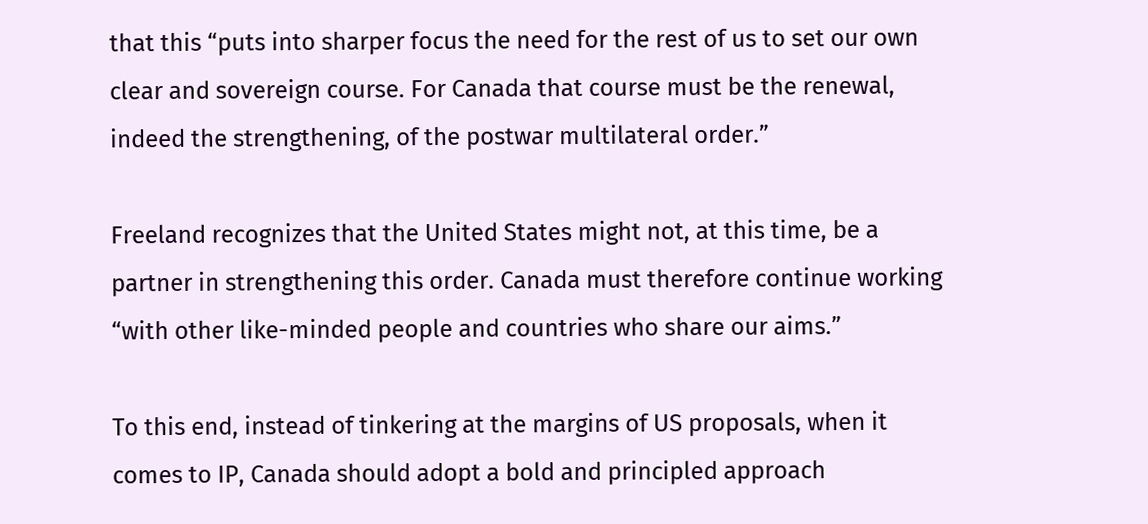that this “puts into sharper focus the need for the rest of us to set our own clear and sovereign course. For Canada that course must be the renewal, indeed the strengthening, of the postwar multilateral order.”

Freeland recognizes that the United States might not, at this time, be a partner in strengthening this order. Canada must therefore continue working “with other like-minded people and countries who share our aims.”

To this end, instead of tinkering at the margins of US proposals, when it comes to IP, Canada should adopt a bold and principled approach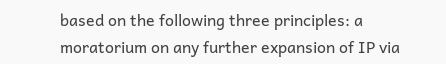based on the following three principles: a moratorium on any further expansion of IP via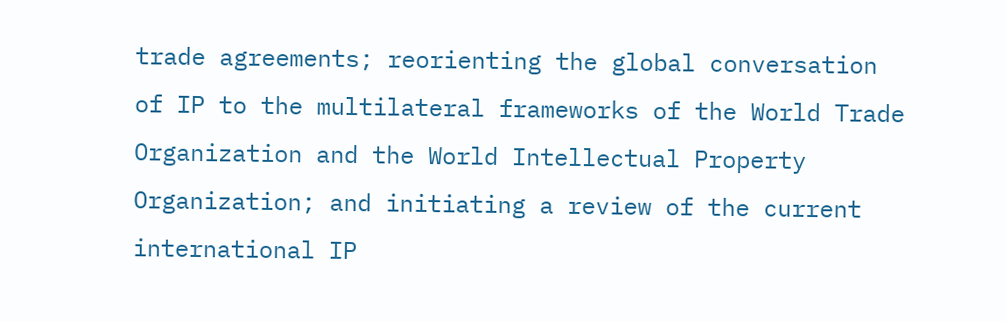trade agreements; reorienting the global conversation of IP to the multilateral frameworks of the World Trade Organization and the World Intellectual Property Organization; and initiating a review of the current international IP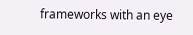frameworks with an eye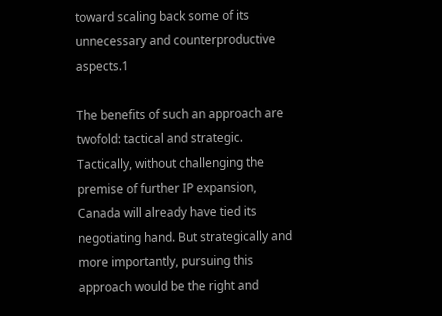toward scaling back some of its unnecessary and counterproductive aspects.1

The benefits of such an approach are twofold: tactical and strategic. Tactically, without challenging the premise of further IP expansion, Canada will already have tied its negotiating hand. But strategically and more importantly, pursuing this approach would be the right and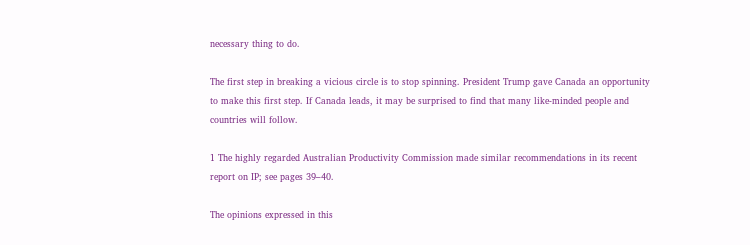necessary thing to do.

The first step in breaking a vicious circle is to stop spinning. President Trump gave Canada an opportunity to make this first step. If Canada leads, it may be surprised to find that many like-minded people and countries will follow.

1 The highly regarded Australian Productivity Commission made similar recommendations in its recent report on IP; see pages 39–40.

The opinions expressed in this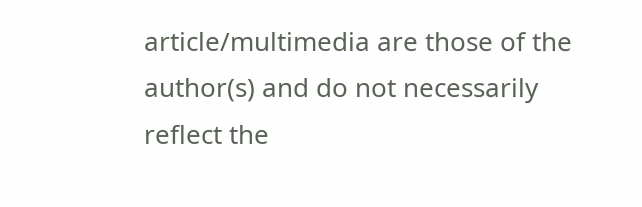article/multimedia are those of the author(s) and do not necessarily reflect the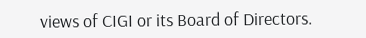views of CIGI or its Board of Directors.